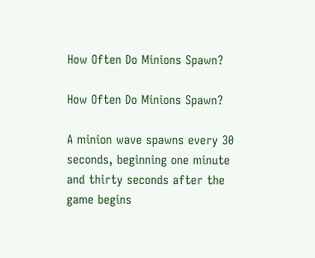How Often Do Minions Spawn?

How Often Do Minions Spawn?

A minion wave spawns every 30 seconds, beginning one minute and thirty seconds after the game begins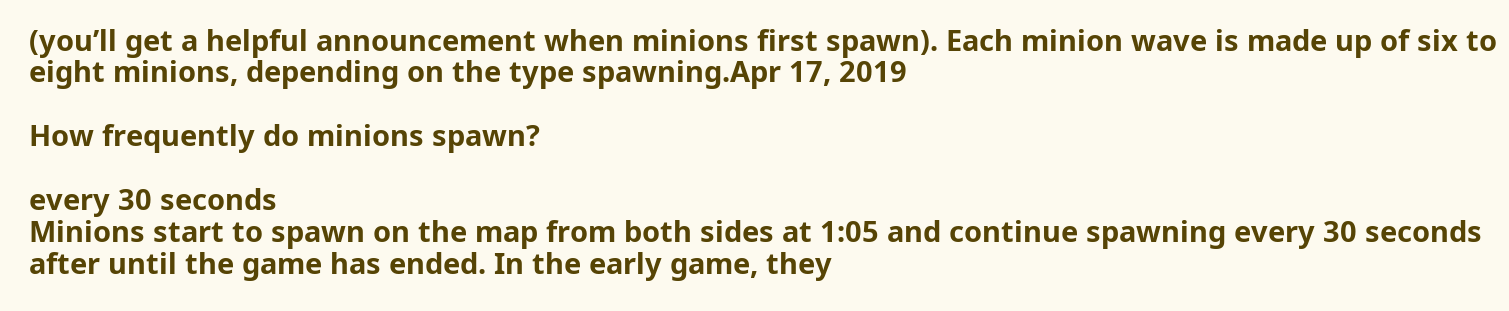(you’ll get a helpful announcement when minions first spawn). Each minion wave is made up of six to eight minions, depending on the type spawning.Apr 17, 2019

How frequently do minions spawn?

every 30 seconds
Minions start to spawn on the map from both sides at 1:05 and continue spawning every 30 seconds after until the game has ended. In the early game, they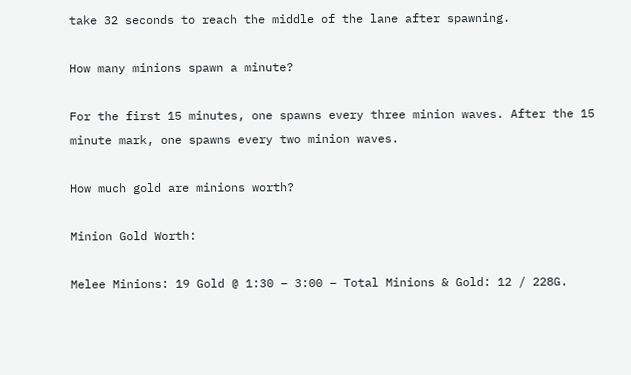take 32 seconds to reach the middle of the lane after spawning.

How many minions spawn a minute?

For the first 15 minutes, one spawns every three minion waves. After the 15 minute mark, one spawns every two minion waves.

How much gold are minions worth?

Minion Gold Worth:

Melee Minions: 19 Gold @ 1:30 – 3:00 – Total Minions & Gold: 12 / 228G.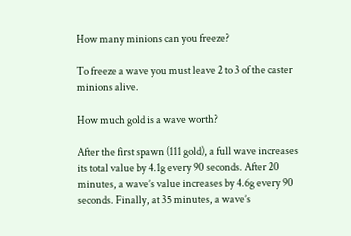How many minions can you freeze?

To freeze a wave you must leave 2 to 3 of the caster minions alive.

How much gold is a wave worth?

After the first spawn (111 gold), a full wave increases its total value by 4.1g every 90 seconds. After 20 minutes, a wave’s value increases by 4.6g every 90 seconds. Finally, at 35 minutes, a wave’s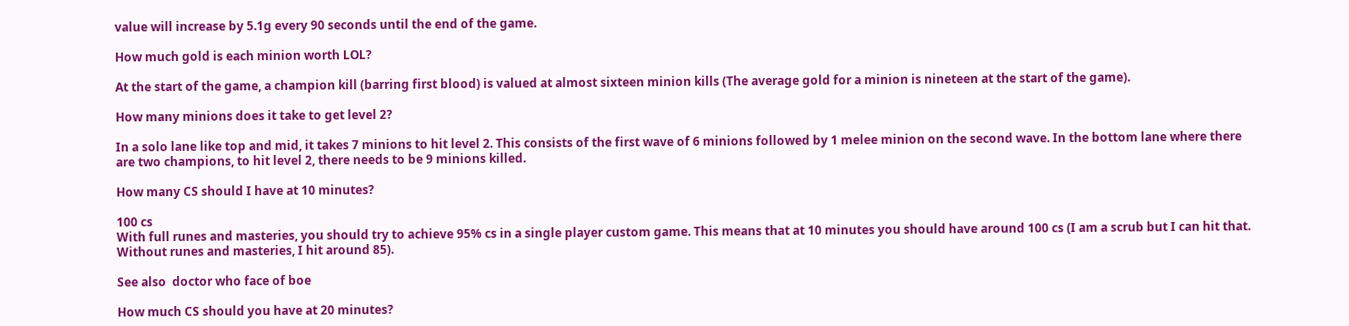value will increase by 5.1g every 90 seconds until the end of the game.

How much gold is each minion worth LOL?

At the start of the game, a champion kill (barring first blood) is valued at almost sixteen minion kills (The average gold for a minion is nineteen at the start of the game).

How many minions does it take to get level 2?

In a solo lane like top and mid, it takes 7 minions to hit level 2. This consists of the first wave of 6 minions followed by 1 melee minion on the second wave. In the bottom lane where there are two champions, to hit level 2, there needs to be 9 minions killed.

How many CS should I have at 10 minutes?

100 cs
With full runes and masteries, you should try to achieve 95% cs in a single player custom game. This means that at 10 minutes you should have around 100 cs (I am a scrub but I can hit that. Without runes and masteries, I hit around 85).

See also  doctor who face of boe

How much CS should you have at 20 minutes?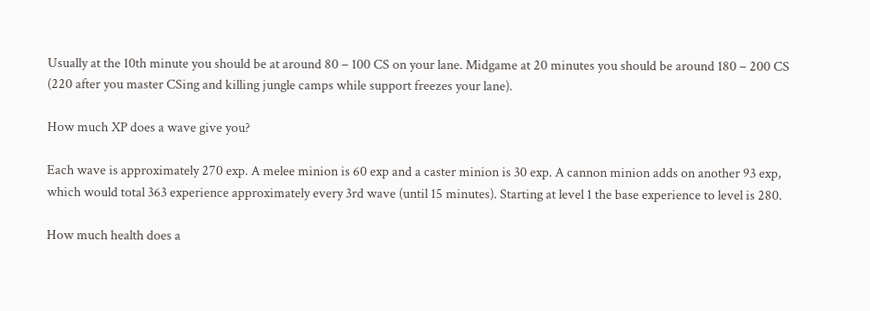Usually at the 10th minute you should be at around 80 – 100 CS on your lane. Midgame at 20 minutes you should be around 180 – 200 CS (220 after you master CSing and killing jungle camps while support freezes your lane).

How much XP does a wave give you?

Each wave is approximately 270 exp. A melee minion is 60 exp and a caster minion is 30 exp. A cannon minion adds on another 93 exp, which would total 363 experience approximately every 3rd wave (until 15 minutes). Starting at level 1 the base experience to level is 280.

How much health does a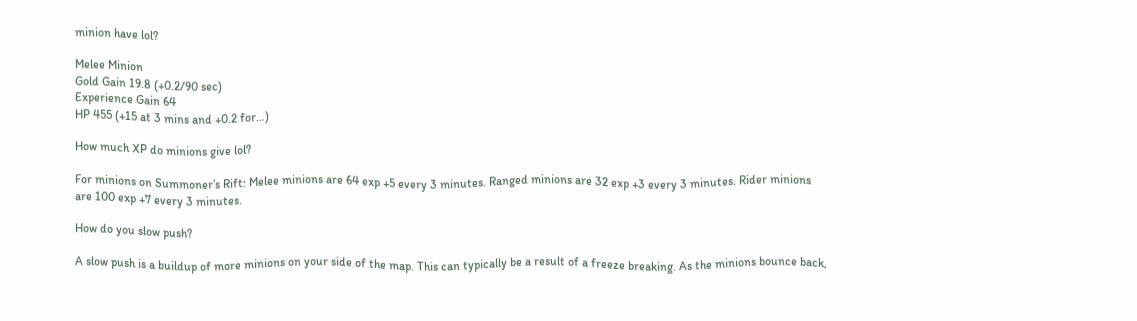minion have lol?

Melee Minion
Gold Gain 19.8 (+0.2/90 sec)
Experience Gain 64
HP 455 (+15 at 3 mins and +0.2 for…)

How much XP do minions give lol?

For minions on Summoner’s Rift: Melee minions are 64 exp +5 every 3 minutes. Ranged minions are 32 exp +3 every 3 minutes. Rider minions are 100 exp +7 every 3 minutes.

How do you slow push?

A slow push is a buildup of more minions on your side of the map. This can typically be a result of a freeze breaking. As the minions bounce back,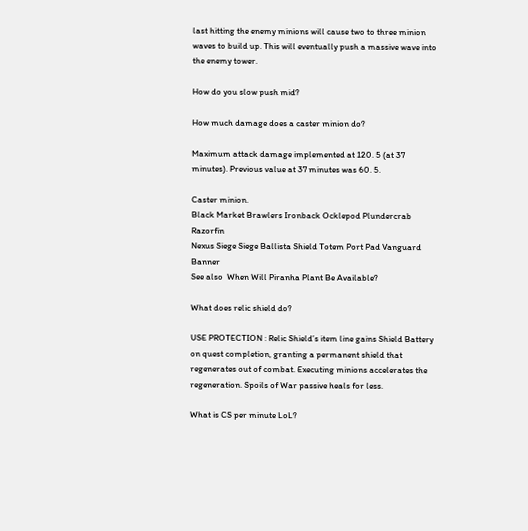last hitting the enemy minions will cause two to three minion waves to build up. This will eventually push a massive wave into the enemy tower.

How do you slow push mid?

How much damage does a caster minion do?

Maximum attack damage implemented at 120. 5 (at 37 minutes). Previous value at 37 minutes was 60. 5.

Caster minion.
Black Market Brawlers Ironback Ocklepod Plundercrab Razorfin
Nexus Siege Siege Ballista Shield Totem Port Pad Vanguard Banner
See also  When Will Piranha Plant Be Available?

What does relic shield do?

USE PROTECTION : Relic Shield’s item line gains Shield Battery on quest completion, granting a permanent shield that regenerates out of combat. Executing minions accelerates the regeneration. Spoils of War passive heals for less.

What is CS per minute LoL?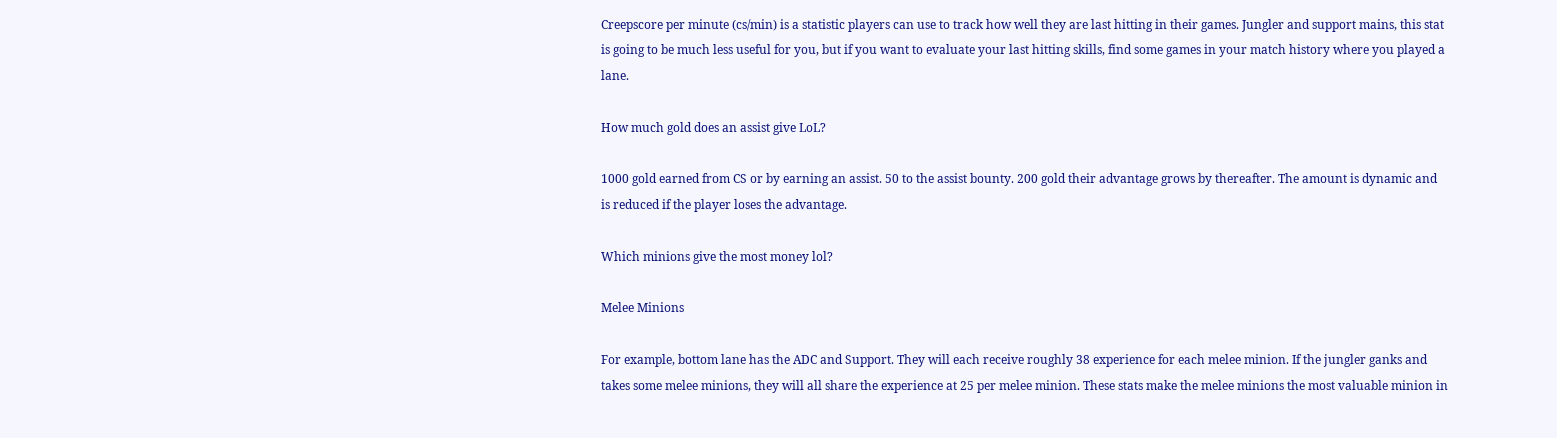Creepscore per minute (cs/min) is a statistic players can use to track how well they are last hitting in their games. Jungler and support mains, this stat is going to be much less useful for you, but if you want to evaluate your last hitting skills, find some games in your match history where you played a lane.

How much gold does an assist give LoL?

1000 gold earned from CS or by earning an assist. 50 to the assist bounty. 200 gold their advantage grows by thereafter. The amount is dynamic and is reduced if the player loses the advantage.

Which minions give the most money lol?

Melee Minions

For example, bottom lane has the ADC and Support. They will each receive roughly 38 experience for each melee minion. If the jungler ganks and takes some melee minions, they will all share the experience at 25 per melee minion. These stats make the melee minions the most valuable minion in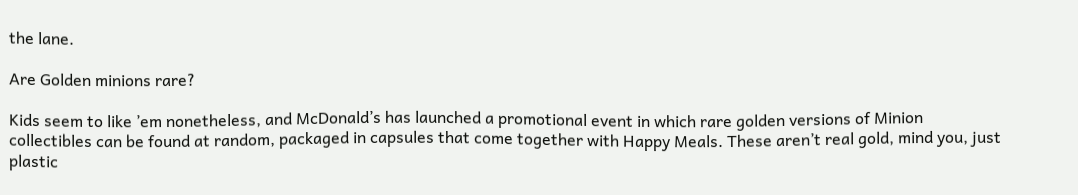the lane.

Are Golden minions rare?

Kids seem to like ’em nonetheless, and McDonald’s has launched a promotional event in which rare golden versions of Minion collectibles can be found at random, packaged in capsules that come together with Happy Meals. These aren’t real gold, mind you, just plastic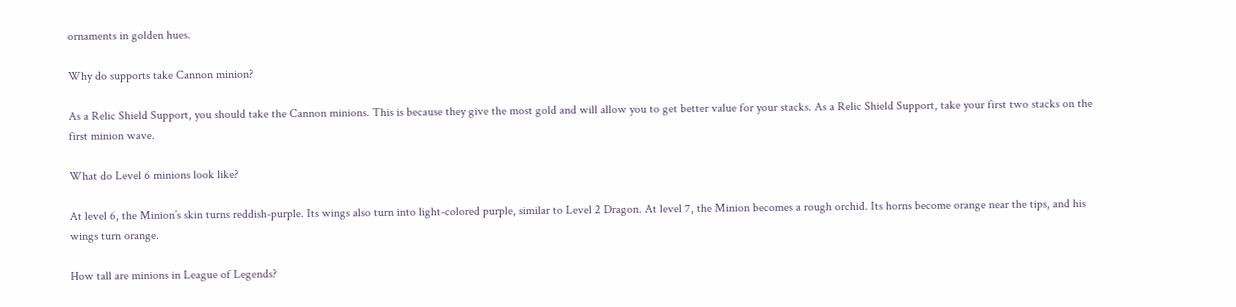ornaments in golden hues.

Why do supports take Cannon minion?

As a Relic Shield Support, you should take the Cannon minions. This is because they give the most gold and will allow you to get better value for your stacks. As a Relic Shield Support, take your first two stacks on the first minion wave.

What do Level 6 minions look like?

At level 6, the Minion’s skin turns reddish-purple. Its wings also turn into light-colored purple, similar to Level 2 Dragon. At level 7, the Minion becomes a rough orchid. Its horns become orange near the tips, and his wings turn orange.

How tall are minions in League of Legends?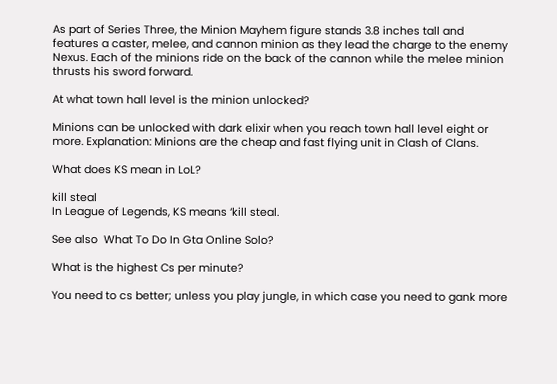As part of Series Three, the Minion Mayhem figure stands 3.8 inches tall and features a caster, melee, and cannon minion as they lead the charge to the enemy Nexus. Each of the minions ride on the back of the cannon while the melee minion thrusts his sword forward.

At what town hall level is the minion unlocked?

Minions can be unlocked with dark elixir when you reach town hall level eight or more. Explanation: Minions are the cheap and fast flying unit in Clash of Clans.

What does KS mean in LoL?

kill steal
In League of Legends, KS means ‘kill steal.

See also  What To Do In Gta Online Solo?

What is the highest Cs per minute?

You need to cs better; unless you play jungle, in which case you need to gank more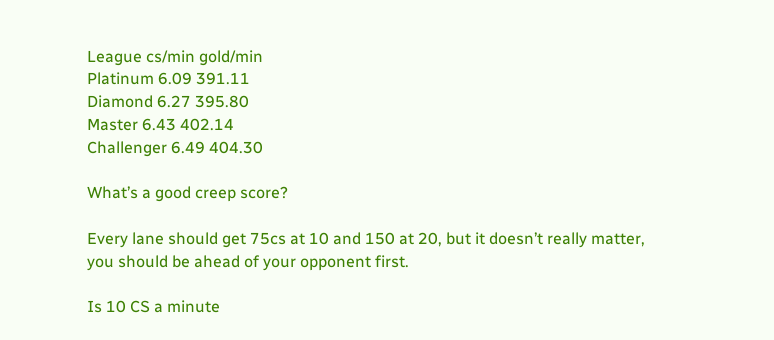League cs/min gold/min
Platinum 6.09 391.11
Diamond 6.27 395.80
Master 6.43 402.14
Challenger 6.49 404.30

What’s a good creep score?

Every lane should get 75cs at 10 and 150 at 20, but it doesn’t really matter, you should be ahead of your opponent first.

Is 10 CS a minute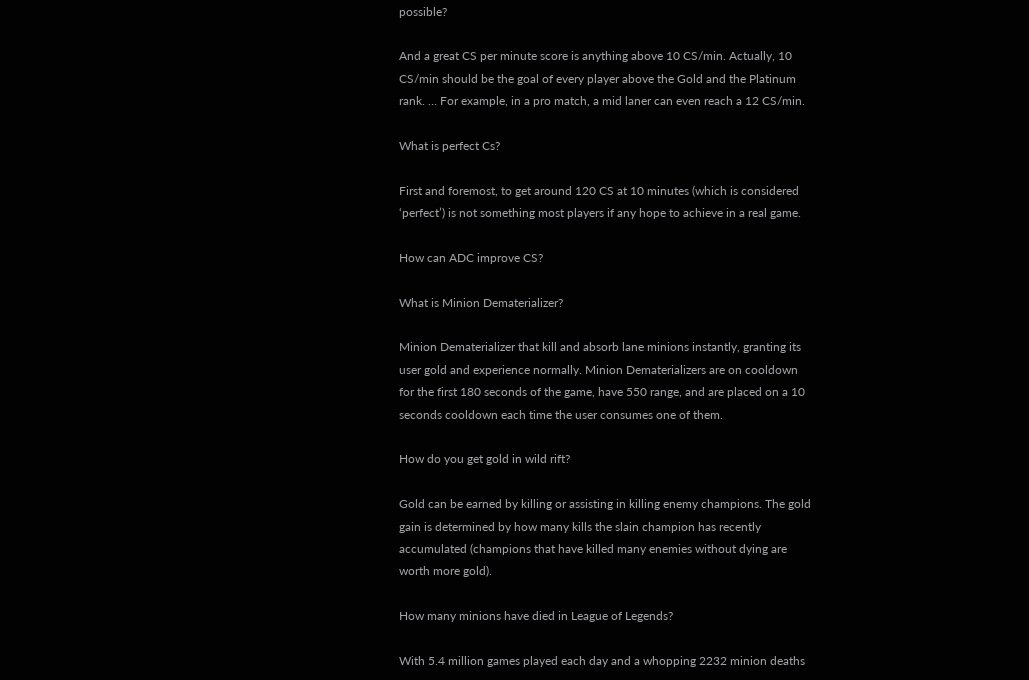possible?

And a great CS per minute score is anything above 10 CS/min. Actually, 10 CS/min should be the goal of every player above the Gold and the Platinum rank. … For example, in a pro match, a mid laner can even reach a 12 CS/min.

What is perfect Cs?

First and foremost, to get around 120 CS at 10 minutes (which is considered ‘perfect’) is not something most players if any hope to achieve in a real game.

How can ADC improve CS?

What is Minion Dematerializer?

Minion Dematerializer that kill and absorb lane minions instantly, granting its user gold and experience normally. Minion Dematerializers are on cooldown for the first 180 seconds of the game, have 550 range, and are placed on a 10 seconds cooldown each time the user consumes one of them.

How do you get gold in wild rift?

Gold can be earned by killing or assisting in killing enemy champions. The gold gain is determined by how many kills the slain champion has recently accumulated (champions that have killed many enemies without dying are worth more gold).

How many minions have died in League of Legends?

With 5.4 million games played each day and a whopping 2232 minion deaths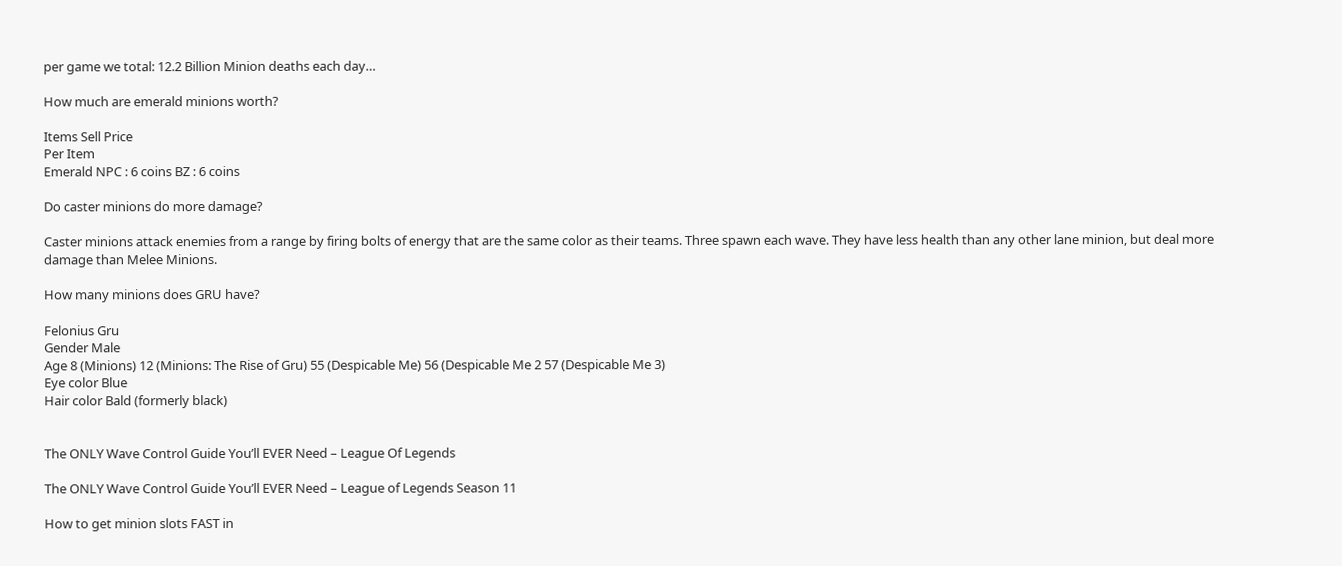per game we total: 12.2 Billion Minion deaths each day…

How much are emerald minions worth?

Items Sell Price
Per Item
Emerald NPC : 6 coins BZ : 6 coins

Do caster minions do more damage?

Caster minions attack enemies from a range by firing bolts of energy that are the same color as their teams. Three spawn each wave. They have less health than any other lane minion, but deal more damage than Melee Minions.

How many minions does GRU have?

Felonius Gru
Gender Male
Age 8 (Minions) 12 (Minions: The Rise of Gru) 55 (Despicable Me) 56 (Despicable Me 2 57 (Despicable Me 3)
Eye color Blue
Hair color Bald (formerly black)


The ONLY Wave Control Guide You’ll EVER Need – League Of Legends

The ONLY Wave Control Guide You’ll EVER Need – League of Legends Season 11

How to get minion slots FAST in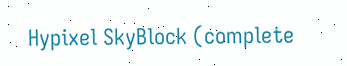Hypixel SkyBlock (complete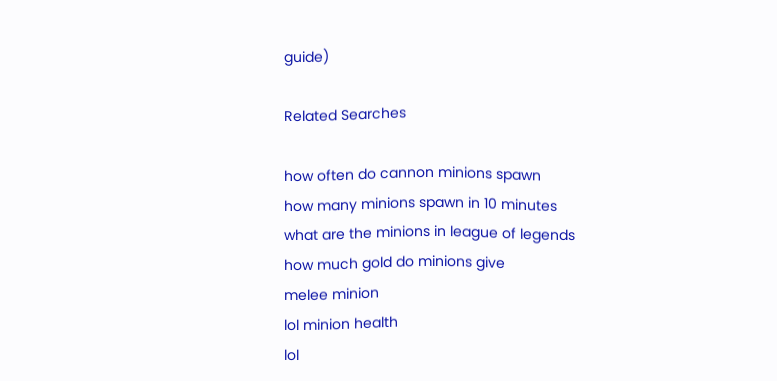guide)

Related Searches

how often do cannon minions spawn
how many minions spawn in 10 minutes
what are the minions in league of legends
how much gold do minions give
melee minion
lol minion health
lol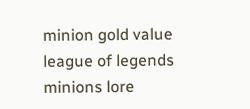minion gold value
league of legends minions lore